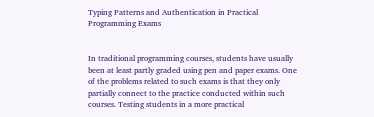Typing Patterns and Authentication in Practical Programming Exams


In traditional programming courses, students have usually been at least partly graded using pen and paper exams. One of the problems related to such exams is that they only partially connect to the practice conducted within such courses. Testing students in a more practical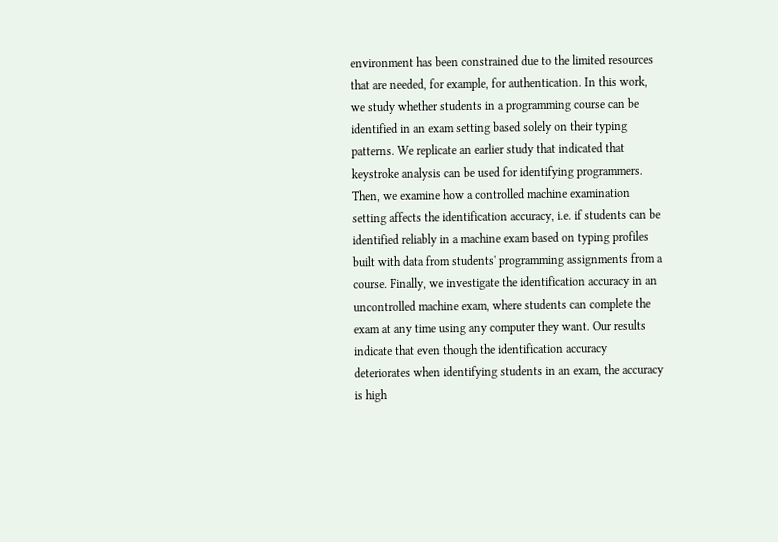environment has been constrained due to the limited resources that are needed, for example, for authentication. In this work, we study whether students in a programming course can be identified in an exam setting based solely on their typing patterns. We replicate an earlier study that indicated that keystroke analysis can be used for identifying programmers. Then, we examine how a controlled machine examination setting affects the identification accuracy, i.e. if students can be identified reliably in a machine exam based on typing profiles built with data from students' programming assignments from a course. Finally, we investigate the identification accuracy in an uncontrolled machine exam, where students can complete the exam at any time using any computer they want. Our results indicate that even though the identification accuracy deteriorates when identifying students in an exam, the accuracy is high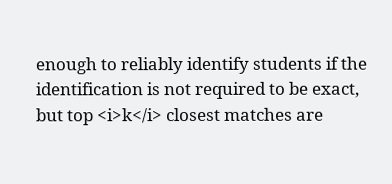enough to reliably identify students if the identification is not required to be exact, but top <i>k</i> closest matches are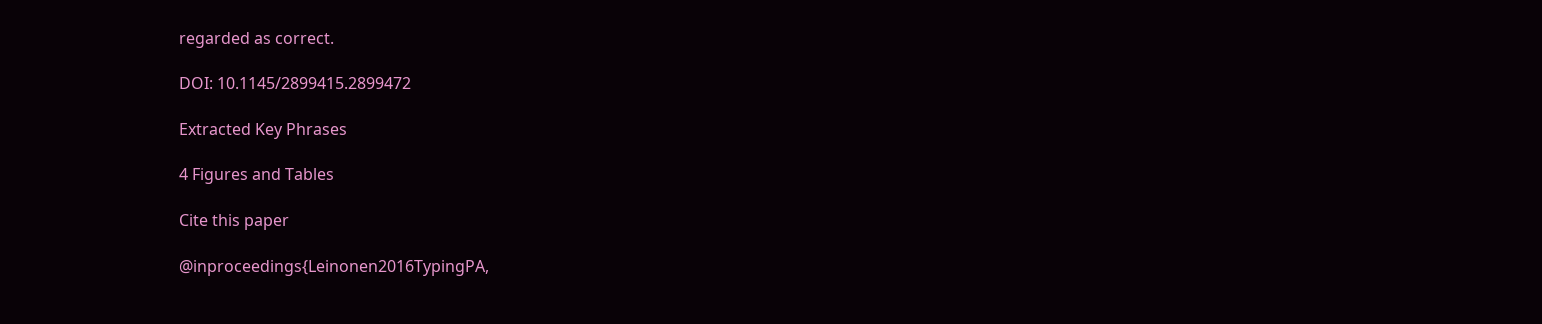regarded as correct.

DOI: 10.1145/2899415.2899472

Extracted Key Phrases

4 Figures and Tables

Cite this paper

@inproceedings{Leinonen2016TypingPA,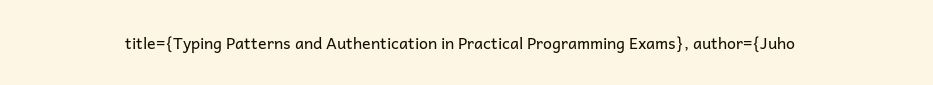title={Typing Patterns and Authentication in Practical Programming Exams}, author={Juho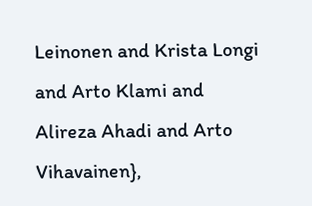Leinonen and Krista Longi and Arto Klami and Alireza Ahadi and Arto Vihavainen},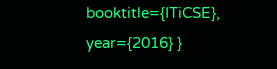booktitle={ITiCSE}, year={2016} }